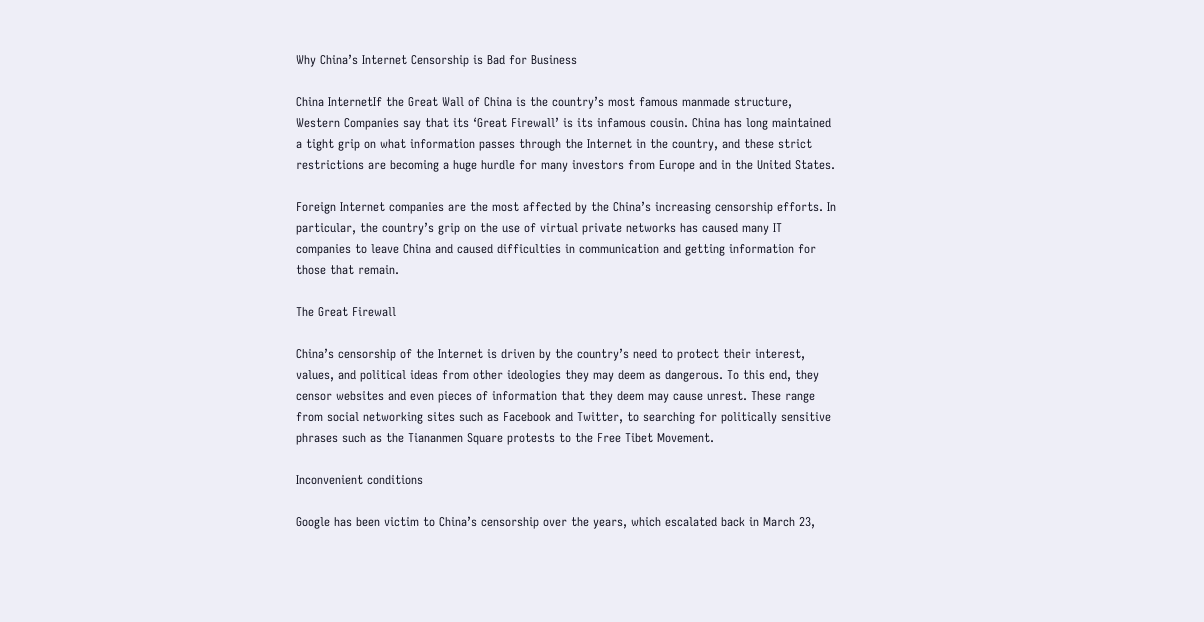Why China’s Internet Censorship is Bad for Business

China InternetIf the Great Wall of China is the country’s most famous manmade structure, Western Companies say that its ‘Great Firewall’ is its infamous cousin. China has long maintained a tight grip on what information passes through the Internet in the country, and these strict restrictions are becoming a huge hurdle for many investors from Europe and in the United States.

Foreign Internet companies are the most affected by the China’s increasing censorship efforts. In particular, the country’s grip on the use of virtual private networks has caused many IT companies to leave China and caused difficulties in communication and getting information for those that remain.

The Great Firewall

China’s censorship of the Internet is driven by the country’s need to protect their interest, values, and political ideas from other ideologies they may deem as dangerous. To this end, they censor websites and even pieces of information that they deem may cause unrest. These range from social networking sites such as Facebook and Twitter, to searching for politically sensitive phrases such as the Tiananmen Square protests to the Free Tibet Movement.

Inconvenient conditions

Google has been victim to China’s censorship over the years, which escalated back in March 23,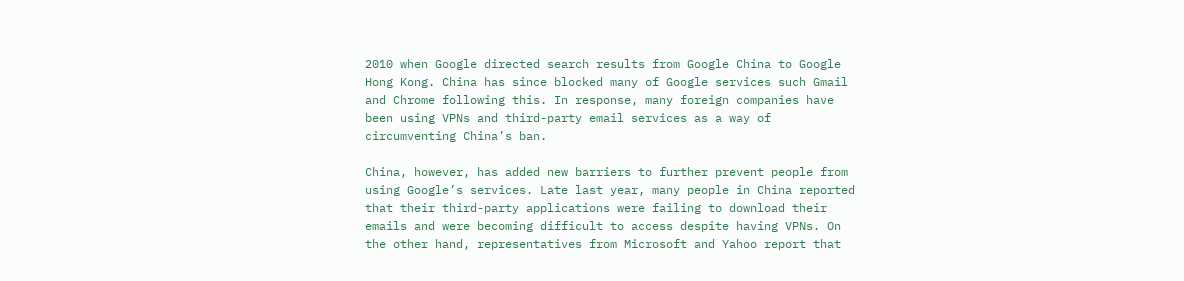2010 when Google directed search results from Google China to Google Hong Kong. China has since blocked many of Google services such Gmail and Chrome following this. In response, many foreign companies have been using VPNs and third-party email services as a way of circumventing China’s ban.

China, however, has added new barriers to further prevent people from using Google’s services. Late last year, many people in China reported that their third-party applications were failing to download their emails and were becoming difficult to access despite having VPNs. On the other hand, representatives from Microsoft and Yahoo report that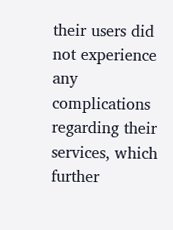their users did not experience any complications regarding their services, which further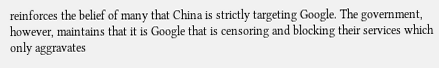reinforces the belief of many that China is strictly targeting Google. The government, however, maintains that it is Google that is censoring and blocking their services which only aggravates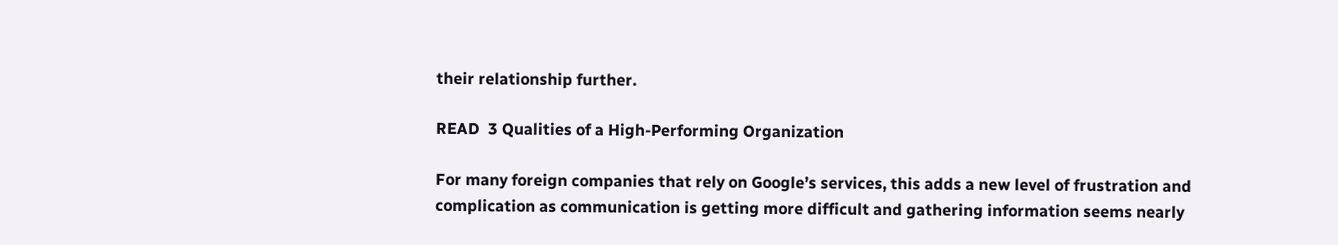their relationship further.

READ  3 Qualities of a High-Performing Organization

For many foreign companies that rely on Google’s services, this adds a new level of frustration and complication as communication is getting more difficult and gathering information seems nearly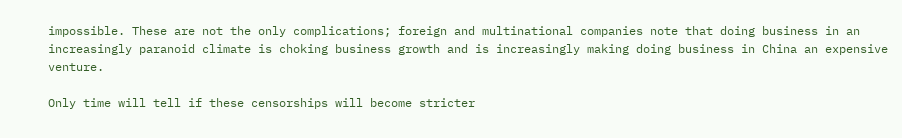impossible. These are not the only complications; foreign and multinational companies note that doing business in an increasingly paranoid climate is choking business growth and is increasingly making doing business in China an expensive venture.

Only time will tell if these censorships will become stricter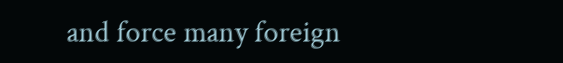and force many foreign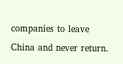companies to leave China and never return.